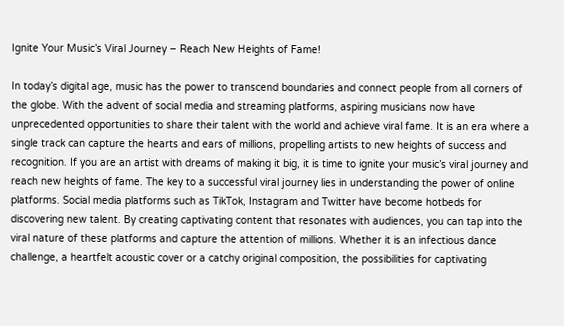Ignite Your Music’s Viral Journey – Reach New Heights of Fame!

In today’s digital age, music has the power to transcend boundaries and connect people from all corners of the globe. With the advent of social media and streaming platforms, aspiring musicians now have unprecedented opportunities to share their talent with the world and achieve viral fame. It is an era where a single track can capture the hearts and ears of millions, propelling artists to new heights of success and recognition. If you are an artist with dreams of making it big, it is time to ignite your music’s viral journey and reach new heights of fame. The key to a successful viral journey lies in understanding the power of online platforms. Social media platforms such as TikTok, Instagram and Twitter have become hotbeds for discovering new talent. By creating captivating content that resonates with audiences, you can tap into the viral nature of these platforms and capture the attention of millions. Whether it is an infectious dance challenge, a heartfelt acoustic cover or a catchy original composition, the possibilities for captivating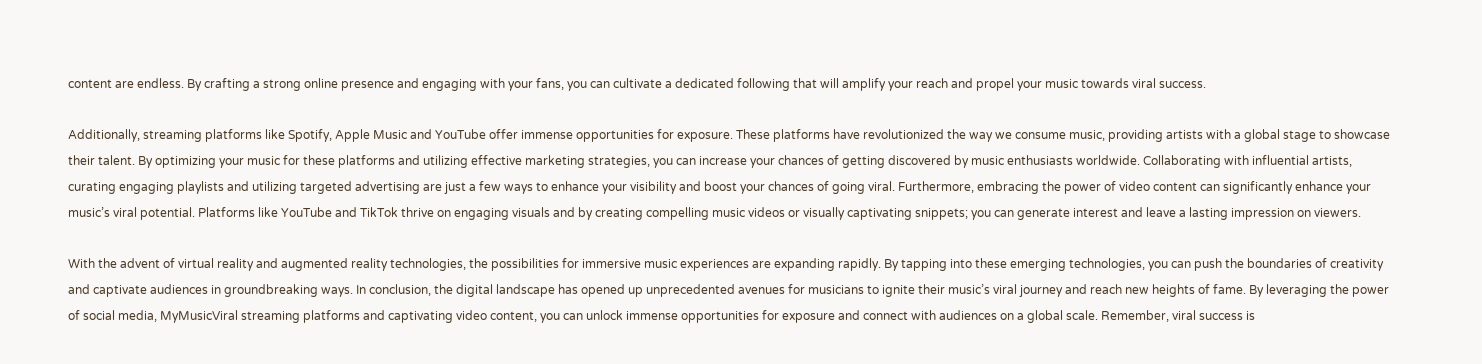content are endless. By crafting a strong online presence and engaging with your fans, you can cultivate a dedicated following that will amplify your reach and propel your music towards viral success.

Additionally, streaming platforms like Spotify, Apple Music and YouTube offer immense opportunities for exposure. These platforms have revolutionized the way we consume music, providing artists with a global stage to showcase their talent. By optimizing your music for these platforms and utilizing effective marketing strategies, you can increase your chances of getting discovered by music enthusiasts worldwide. Collaborating with influential artists, curating engaging playlists and utilizing targeted advertising are just a few ways to enhance your visibility and boost your chances of going viral. Furthermore, embracing the power of video content can significantly enhance your music’s viral potential. Platforms like YouTube and TikTok thrive on engaging visuals and by creating compelling music videos or visually captivating snippets; you can generate interest and leave a lasting impression on viewers.

With the advent of virtual reality and augmented reality technologies, the possibilities for immersive music experiences are expanding rapidly. By tapping into these emerging technologies, you can push the boundaries of creativity and captivate audiences in groundbreaking ways. In conclusion, the digital landscape has opened up unprecedented avenues for musicians to ignite their music’s viral journey and reach new heights of fame. By leveraging the power of social media, MyMusicViral streaming platforms and captivating video content, you can unlock immense opportunities for exposure and connect with audiences on a global scale. Remember, viral success is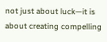not just about luck—it is about creating compelling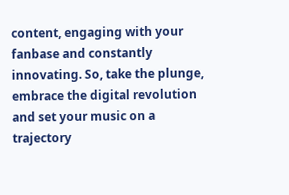content, engaging with your fanbase and constantly innovating. So, take the plunge, embrace the digital revolution and set your music on a trajectory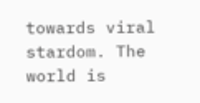towards viral stardom. The world is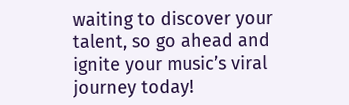waiting to discover your talent, so go ahead and ignite your music’s viral journey today!